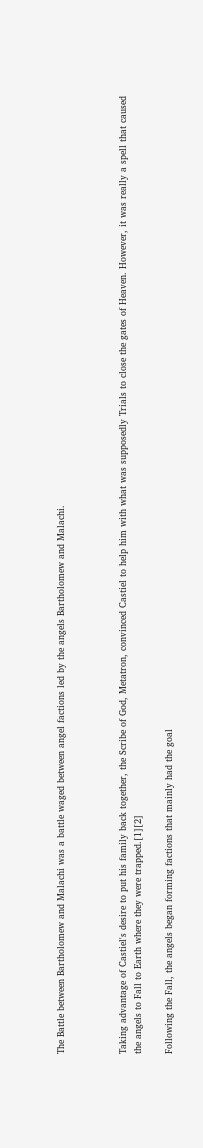The Battle between Bartholomew and Malachi was a battle waged between angel factions led by the angels Bartholomew and Malachi.



Taking advantage of Castiel's desire to put his family back together, the Scribe of God, Metatron, convinced Castiel to help him with what was supposedly Trials to close the gates of Heaven. However, it was really a spell that caused the angels to Fall to Earth where they were trapped.[1][2]

Following the Fall, the angels began forming factions that mainly had the goal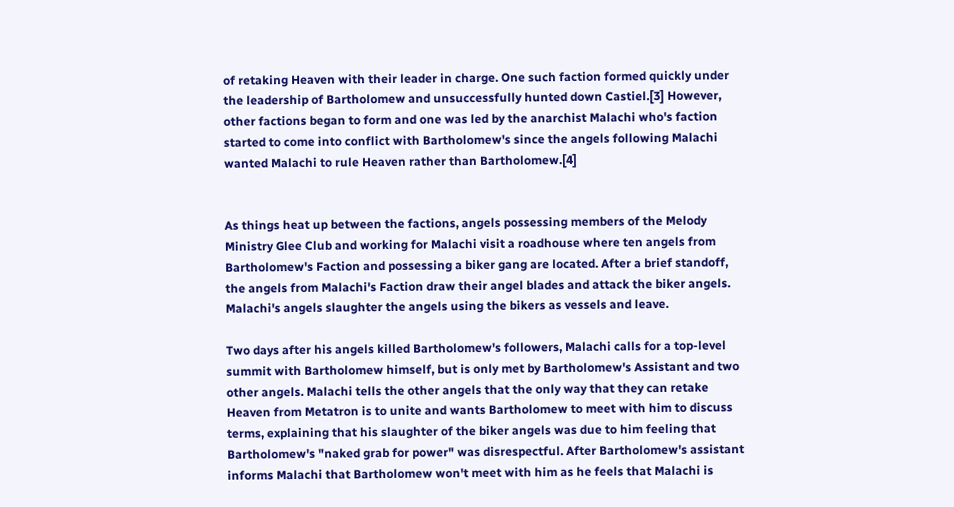of retaking Heaven with their leader in charge. One such faction formed quickly under the leadership of Bartholomew and unsuccessfully hunted down Castiel.[3] However, other factions began to form and one was led by the anarchist Malachi who's faction started to come into conflict with Bartholomew's since the angels following Malachi wanted Malachi to rule Heaven rather than Bartholomew.[4]


As things heat up between the factions, angels possessing members of the Melody Ministry Glee Club and working for Malachi visit a roadhouse where ten angels from Bartholomew's Faction and possessing a biker gang are located. After a brief standoff, the angels from Malachi's Faction draw their angel blades and attack the biker angels. Malachi's angels slaughter the angels using the bikers as vessels and leave.

Two days after his angels killed Bartholomew's followers, Malachi calls for a top-level summit with Bartholomew himself, but is only met by Bartholomew's Assistant and two other angels. Malachi tells the other angels that the only way that they can retake Heaven from Metatron is to unite and wants Bartholomew to meet with him to discuss terms, explaining that his slaughter of the biker angels was due to him feeling that Bartholomew's "naked grab for power" was disrespectful. After Bartholomew's assistant informs Malachi that Bartholomew won't meet with him as he feels that Malachi is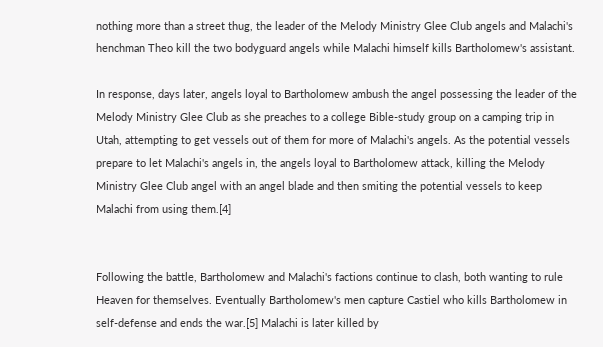nothing more than a street thug, the leader of the Melody Ministry Glee Club angels and Malachi's henchman Theo kill the two bodyguard angels while Malachi himself kills Bartholomew's assistant.

In response, days later, angels loyal to Bartholomew ambush the angel possessing the leader of the Melody Ministry Glee Club as she preaches to a college Bible-study group on a camping trip in Utah, attempting to get vessels out of them for more of Malachi's angels. As the potential vessels prepare to let Malachi's angels in, the angels loyal to Bartholomew attack, killing the Melody Ministry Glee Club angel with an angel blade and then smiting the potential vessels to keep Malachi from using them.[4]


Following the battle, Bartholomew and Malachi's factions continue to clash, both wanting to rule Heaven for themselves. Eventually Bartholomew's men capture Castiel who kills Bartholomew in self-defense and ends the war.[5] Malachi is later killed by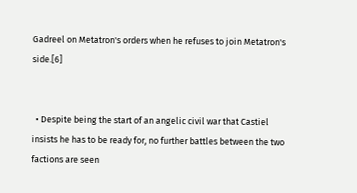Gadreel on Metatron's orders when he refuses to join Metatron's side.[6]


  • Despite being the start of an angelic civil war that Castiel insists he has to be ready for, no further battles between the two factions are seen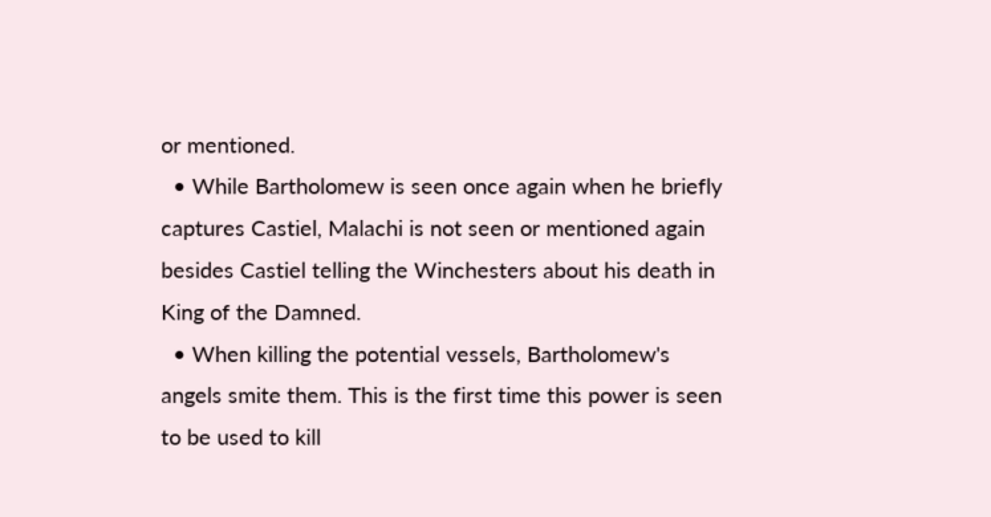or mentioned.
  • While Bartholomew is seen once again when he briefly captures Castiel, Malachi is not seen or mentioned again besides Castiel telling the Winchesters about his death in King of the Damned.
  • When killing the potential vessels, Bartholomew's angels smite them. This is the first time this power is seen to be used to kill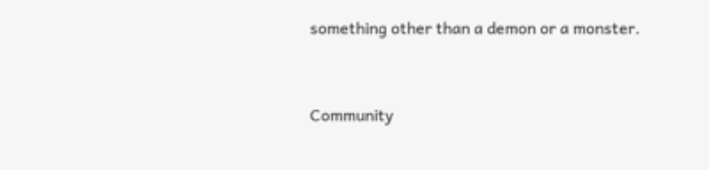something other than a demon or a monster.


Community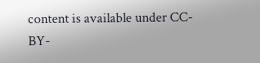content is available under CC-BY-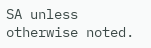SA unless otherwise noted.